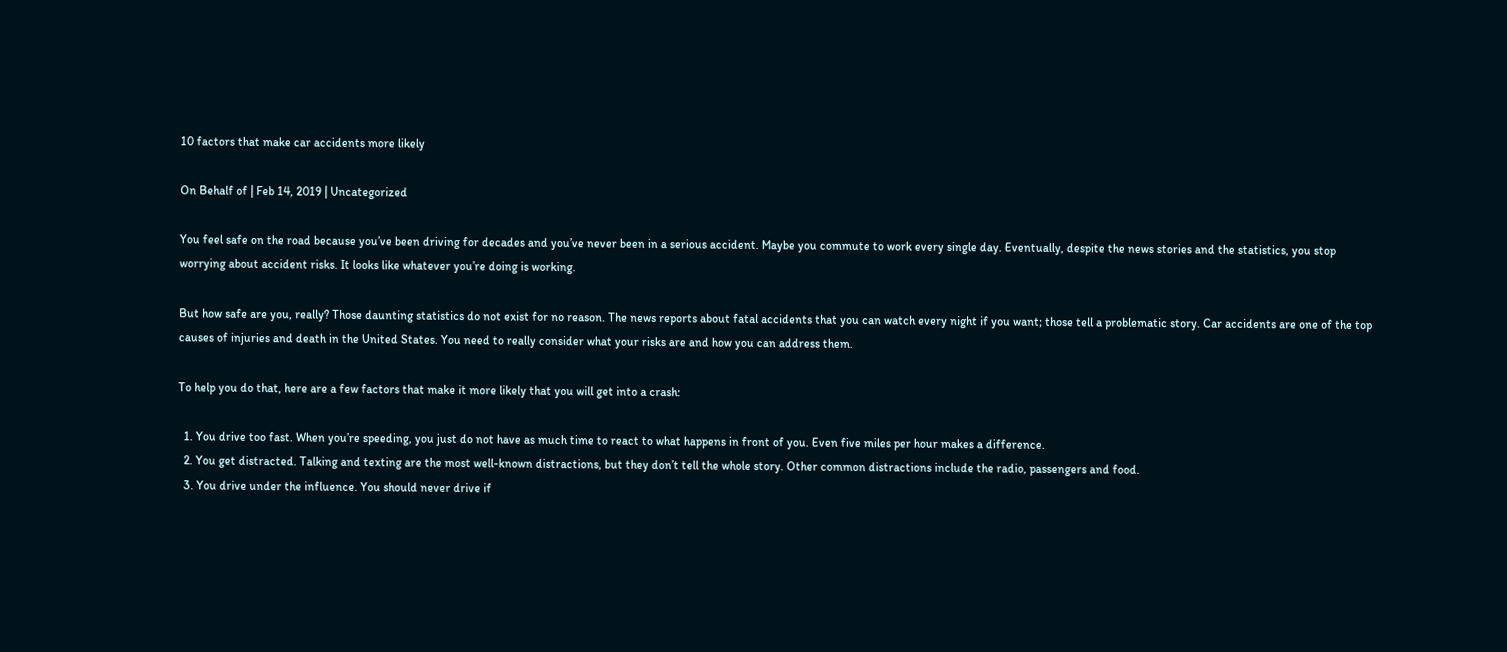10 factors that make car accidents more likely

On Behalf of | Feb 14, 2019 | Uncategorized

You feel safe on the road because you’ve been driving for decades and you’ve never been in a serious accident. Maybe you commute to work every single day. Eventually, despite the news stories and the statistics, you stop worrying about accident risks. It looks like whatever you’re doing is working.

But how safe are you, really? Those daunting statistics do not exist for no reason. The news reports about fatal accidents that you can watch every night if you want; those tell a problematic story. Car accidents are one of the top causes of injuries and death in the United States. You need to really consider what your risks are and how you can address them.

To help you do that, here are a few factors that make it more likely that you will get into a crash:

  1. You drive too fast. When you’re speeding, you just do not have as much time to react to what happens in front of you. Even five miles per hour makes a difference.
  2. You get distracted. Talking and texting are the most well-known distractions, but they don’t tell the whole story. Other common distractions include the radio, passengers and food.
  3. You drive under the influence. You should never drive if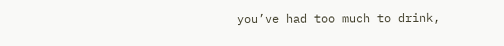you’ve had too much to drink,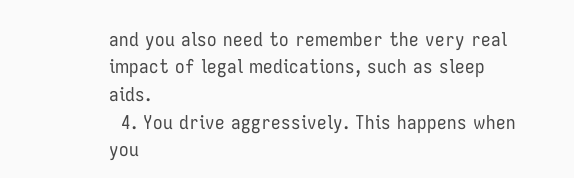and you also need to remember the very real impact of legal medications, such as sleep aids.
  4. You drive aggressively. This happens when you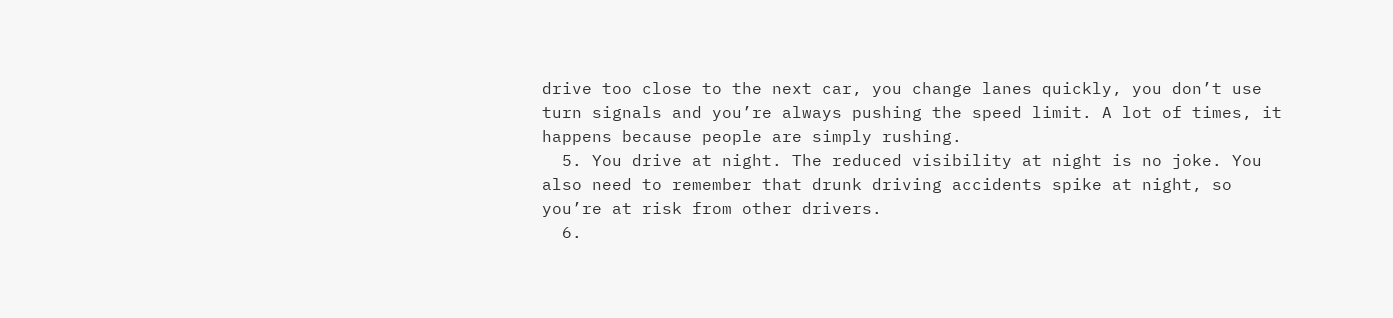drive too close to the next car, you change lanes quickly, you don’t use turn signals and you’re always pushing the speed limit. A lot of times, it happens because people are simply rushing.
  5. You drive at night. The reduced visibility at night is no joke. You also need to remember that drunk driving accidents spike at night, so you’re at risk from other drivers.
  6.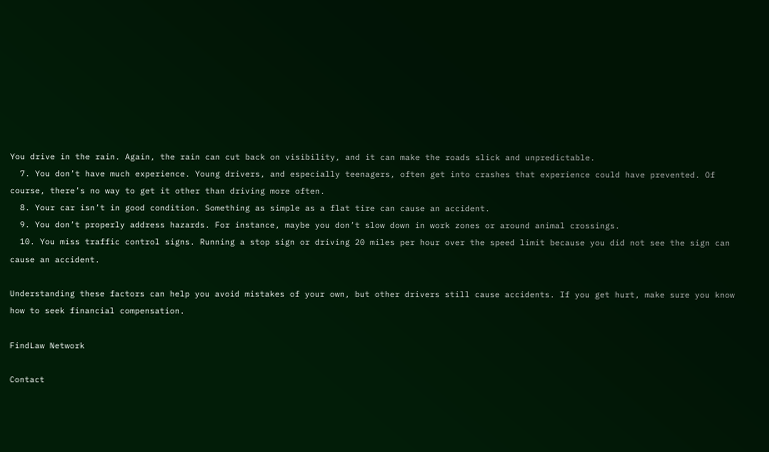You drive in the rain. Again, the rain can cut back on visibility, and it can make the roads slick and unpredictable.
  7. You don’t have much experience. Young drivers, and especially teenagers, often get into crashes that experience could have prevented. Of course, there’s no way to get it other than driving more often.
  8. Your car isn’t in good condition. Something as simple as a flat tire can cause an accident.
  9. You don’t properly address hazards. For instance, maybe you don’t slow down in work zones or around animal crossings.
  10. You miss traffic control signs. Running a stop sign or driving 20 miles per hour over the speed limit because you did not see the sign can cause an accident.

Understanding these factors can help you avoid mistakes of your own, but other drivers still cause accidents. If you get hurt, make sure you know how to seek financial compensation.

FindLaw Network

Contact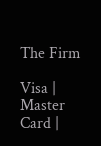The Firm

Visa | Master Card |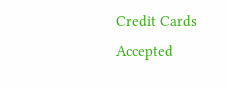Credit Cards Accepted